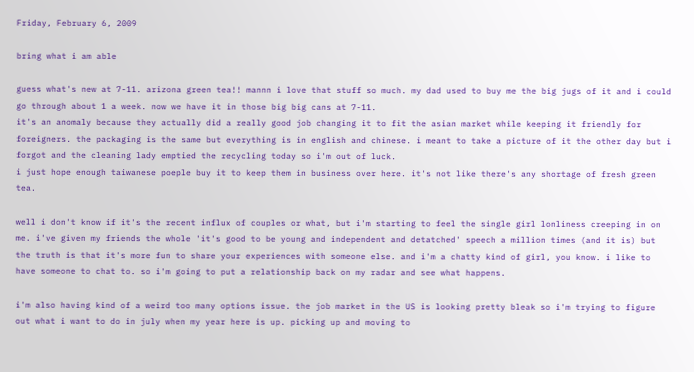Friday, February 6, 2009

bring what i am able

guess what's new at 7-11. arizona green tea!! mannn i love that stuff so much. my dad used to buy me the big jugs of it and i could go through about 1 a week. now we have it in those big big cans at 7-11.
it's an anomaly because they actually did a really good job changing it to fit the asian market while keeping it friendly for foreigners. the packaging is the same but everything is in english and chinese. i meant to take a picture of it the other day but i forgot and the cleaning lady emptied the recycling today so i'm out of luck.
i just hope enough taiwanese poeple buy it to keep them in business over here. it's not like there's any shortage of fresh green tea.

well i don't know if it's the recent influx of couples or what, but i'm starting to feel the single girl lonliness creeping in on me. i've given my friends the whole 'it's good to be young and independent and detatched' speech a million times (and it is) but the truth is that it's more fun to share your experiences with someone else. and i'm a chatty kind of girl, you know. i like to have someone to chat to. so i'm going to put a relationship back on my radar and see what happens.

i'm also having kind of a weird too many options issue. the job market in the US is looking pretty bleak so i'm trying to figure out what i want to do in july when my year here is up. picking up and moving to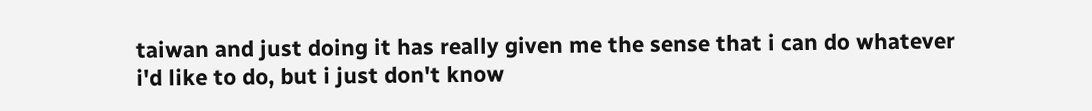taiwan and just doing it has really given me the sense that i can do whatever i'd like to do, but i just don't know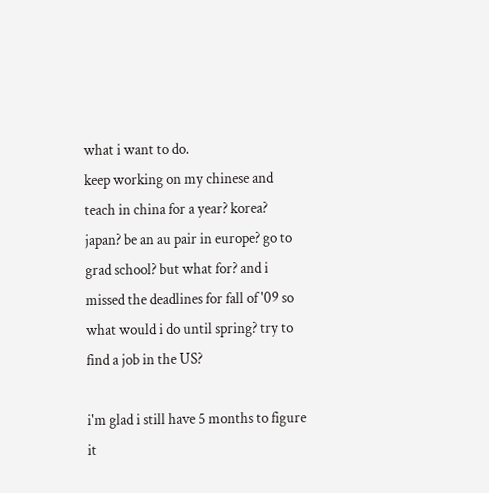what i want to do.
keep working on my chinese and teach in china for a year? korea? japan? be an au pair in europe? go to grad school? but what for? and i missed the deadlines for fall of '09 so what would i do until spring? try to find a job in the US?

i'm glad i still have 5 months to figure it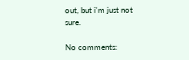out, but i'm just not sure.

No comments: